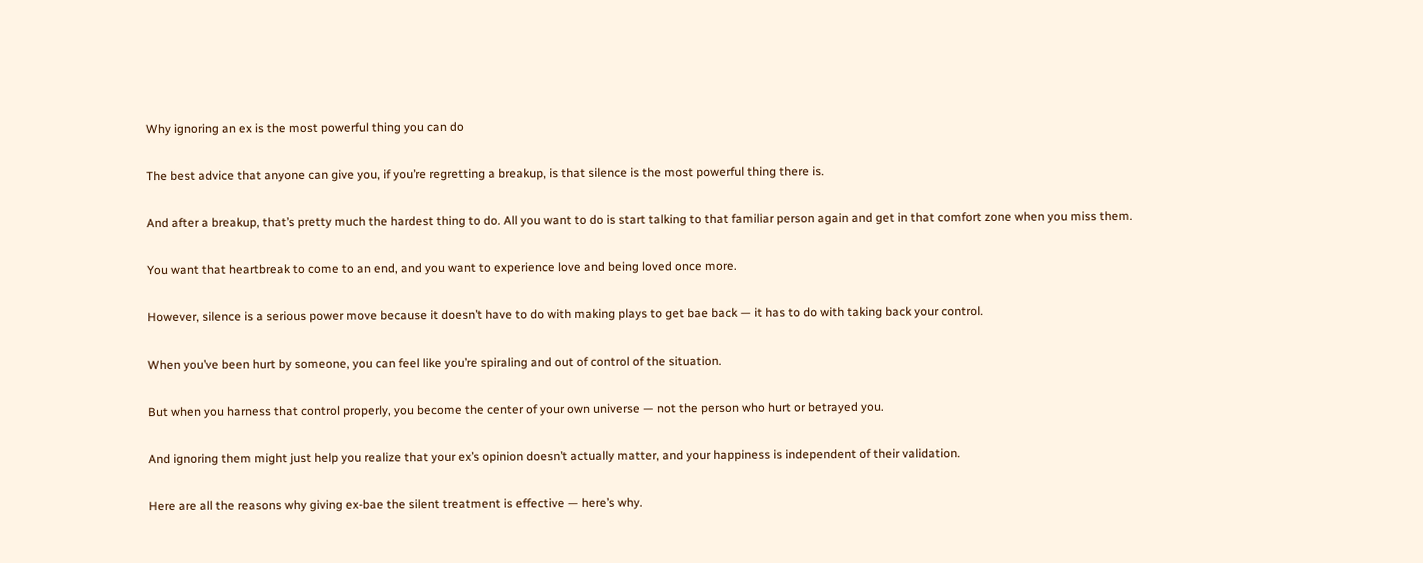Why ignoring an ex is the most powerful thing you can do

The best advice that anyone can give you, if you’re regretting a breakup, is that silence is the most powerful thing there is.

And after a breakup, that’s pretty much the hardest thing to do. All you want to do is start talking to that familiar person again and get in that comfort zone when you miss them.

You want that heartbreak to come to an end, and you want to experience love and being loved once more.

However, silence is a serious power move because it doesn’t have to do with making plays to get bae back — it has to do with taking back your control.

When you’ve been hurt by someone, you can feel like you’re spiraling and out of control of the situation.

But when you harness that control properly, you become the center of your own universe — not the person who hurt or betrayed you.

And ignoring them might just help you realize that your ex’s opinion doesn’t actually matter, and your happiness is independent of their validation.

Here are all the reasons why giving ex-bae the silent treatment is effective — here’s why.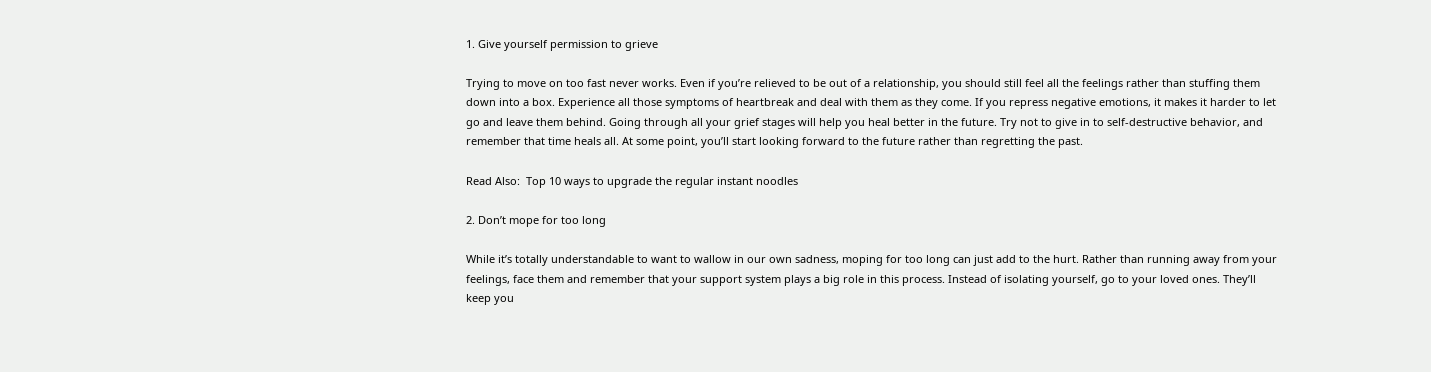1. Give yourself permission to grieve

Trying to move on too fast never works. Even if you’re relieved to be out of a relationship, you should still feel all the feelings rather than stuffing them down into a box. Experience all those symptoms of heartbreak and deal with them as they come. If you repress negative emotions, it makes it harder to let go and leave them behind. Going through all your grief stages will help you heal better in the future. Try not to give in to self-destructive behavior, and remember that time heals all. At some point, you’ll start looking forward to the future rather than regretting the past.

Read Also:  Top 10 ways to upgrade the regular instant noodles

2. Don’t mope for too long

While it’s totally understandable to want to wallow in our own sadness, moping for too long can just add to the hurt. Rather than running away from your feelings, face them and remember that your support system plays a big role in this process. Instead of isolating yourself, go to your loved ones. They’ll keep you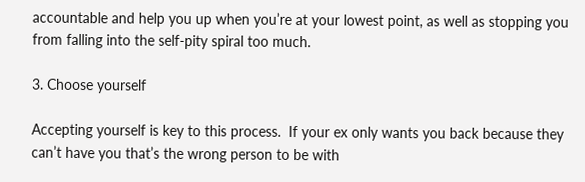accountable and help you up when you’re at your lowest point, as well as stopping you from falling into the self-pity spiral too much.

3. Choose yourself

Accepting yourself is key to this process.  If your ex only wants you back because they can’t have you that’s the wrong person to be with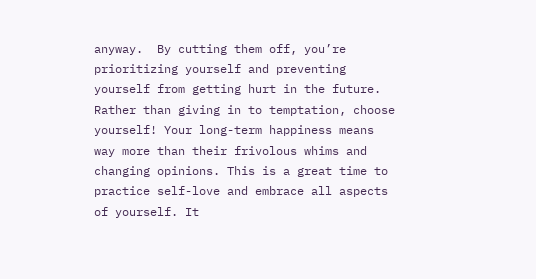anyway.  By cutting them off, you’re prioritizing yourself and preventing yourself from getting hurt in the future. Rather than giving in to temptation, choose yourself! Your long-term happiness means way more than their frivolous whims and changing opinions. This is a great time to practice self-love and embrace all aspects of yourself. It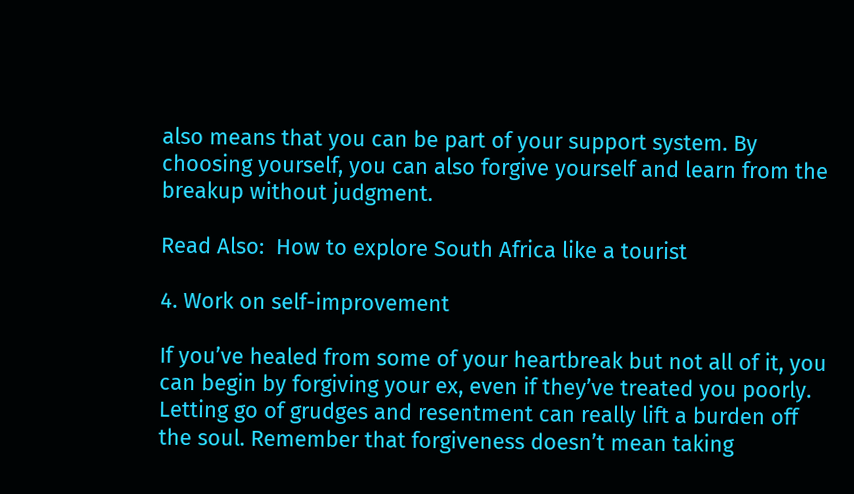also means that you can be part of your support system. By choosing yourself, you can also forgive yourself and learn from the breakup without judgment.

Read Also:  How to explore South Africa like a tourist

4. Work on self-improvement

If you’ve healed from some of your heartbreak but not all of it, you can begin by forgiving your ex, even if they’ve treated you poorly. Letting go of grudges and resentment can really lift a burden off the soul. Remember that forgiveness doesn’t mean taking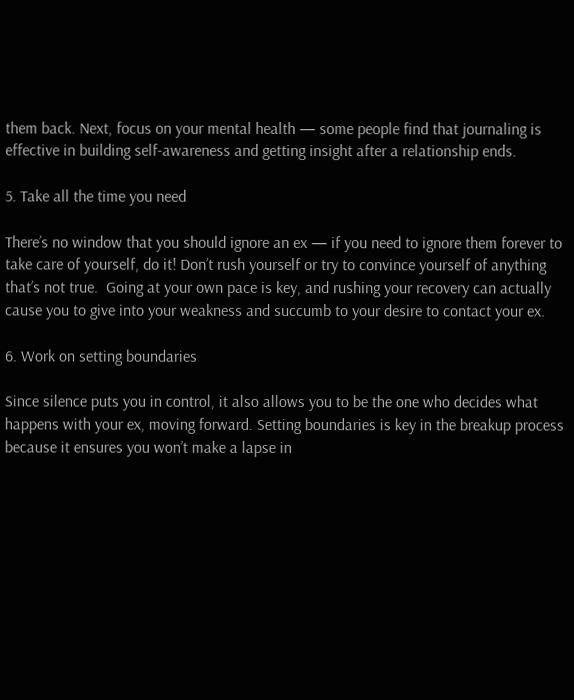them back. Next, focus on your mental health — some people find that journaling is effective in building self-awareness and getting insight after a relationship ends.

5. Take all the time you need

There’s no window that you should ignore an ex — if you need to ignore them forever to take care of yourself, do it! Don’t rush yourself or try to convince yourself of anything that’s not true.  Going at your own pace is key, and rushing your recovery can actually cause you to give into your weakness and succumb to your desire to contact your ex.

6. Work on setting boundaries

Since silence puts you in control, it also allows you to be the one who decides what happens with your ex, moving forward. Setting boundaries is key in the breakup process because it ensures you won’t make a lapse in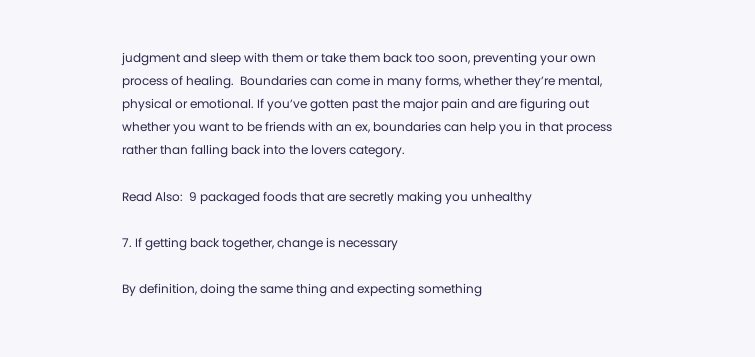judgment and sleep with them or take them back too soon, preventing your own process of healing.  Boundaries can come in many forms, whether they’re mental, physical or emotional. If you’ve gotten past the major pain and are figuring out whether you want to be friends with an ex, boundaries can help you in that process rather than falling back into the lovers category.

Read Also:  9 packaged foods that are secretly making you unhealthy

7. If getting back together, change is necessary

By definition, doing the same thing and expecting something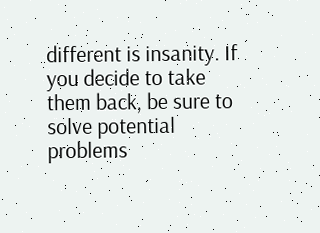different is insanity. If you decide to take them back, be sure to solve potential problems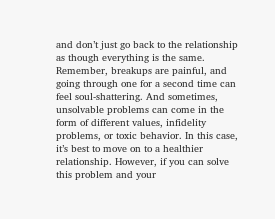and don’t just go back to the relationship as though everything is the same. Remember, breakups are painful, and going through one for a second time can feel soul-shattering. And sometimes, unsolvable problems can come in the form of different values, infidelity problems, or toxic behavior. In this case, it’s best to move on to a healthier relationship. However, if you can solve this problem and your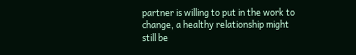partner is willing to put in the work to change, a healthy relationship might still be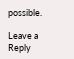possible.

Leave a Reply